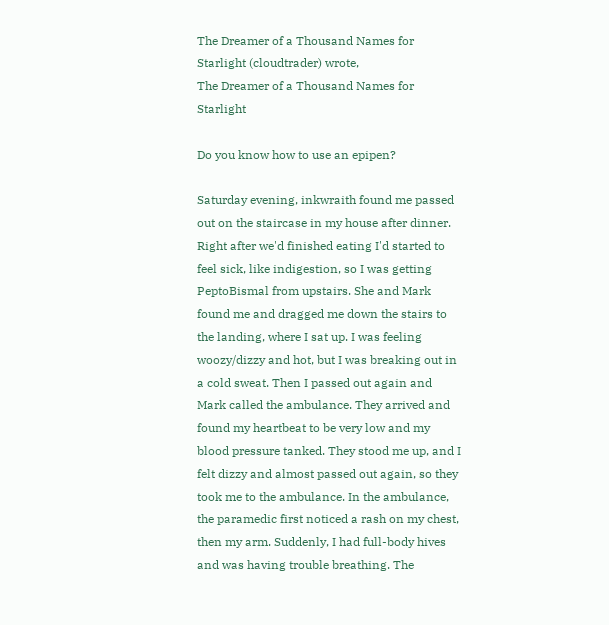The Dreamer of a Thousand Names for Starlight (cloudtrader) wrote,
The Dreamer of a Thousand Names for Starlight

Do you know how to use an epipen?

Saturday evening, inkwraith found me passed out on the staircase in my house after dinner. Right after we'd finished eating I'd started to feel sick, like indigestion, so I was getting PeptoBismal from upstairs. She and Mark found me and dragged me down the stairs to the landing, where I sat up. I was feeling woozy/dizzy and hot, but I was breaking out in a cold sweat. Then I passed out again and Mark called the ambulance. They arrived and found my heartbeat to be very low and my blood pressure tanked. They stood me up, and I felt dizzy and almost passed out again, so they took me to the ambulance. In the ambulance, the paramedic first noticed a rash on my chest, then my arm. Suddenly, I had full-body hives and was having trouble breathing. The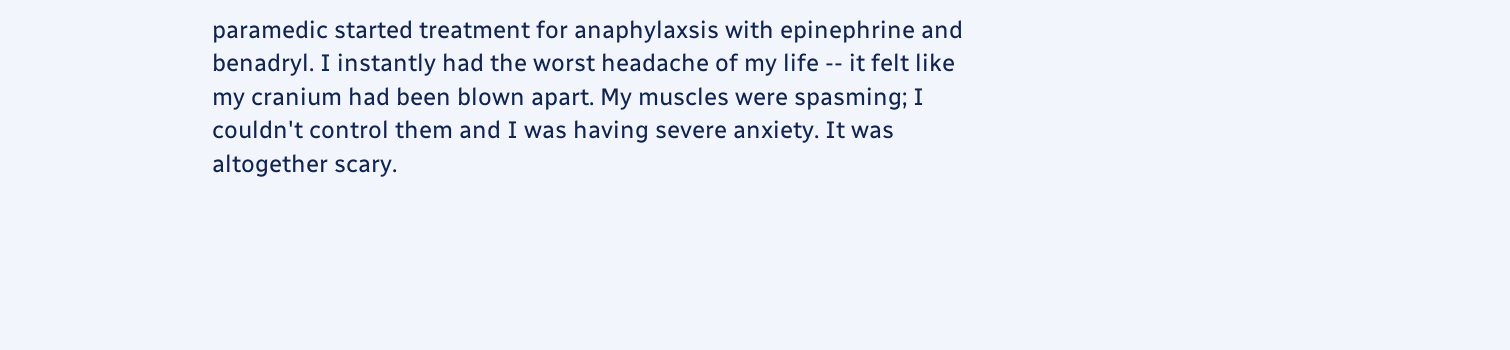paramedic started treatment for anaphylaxsis with epinephrine and benadryl. I instantly had the worst headache of my life -- it felt like my cranium had been blown apart. My muscles were spasming; I couldn't control them and I was having severe anxiety. It was altogether scary.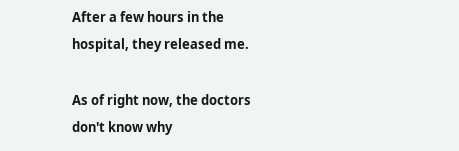After a few hours in the hospital, they released me.

As of right now, the doctors don't know why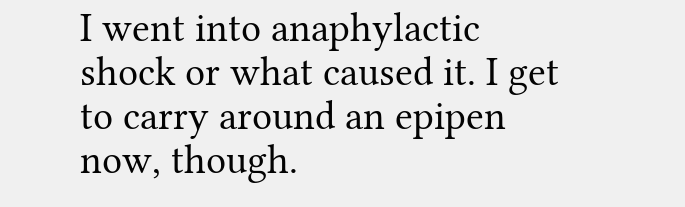I went into anaphylactic shock or what caused it. I get to carry around an epipen now, though.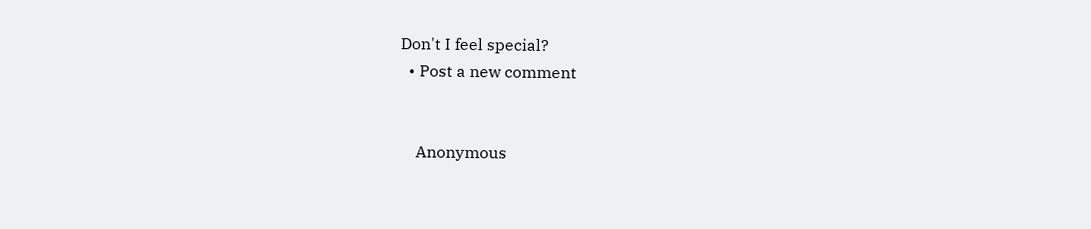Don't I feel special?
  • Post a new comment


    Anonymous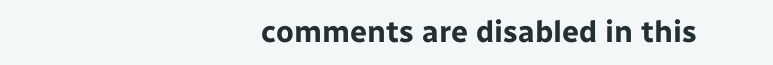comments are disabled in this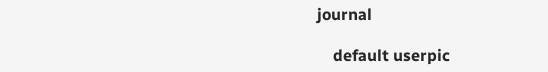journal

    default userpic